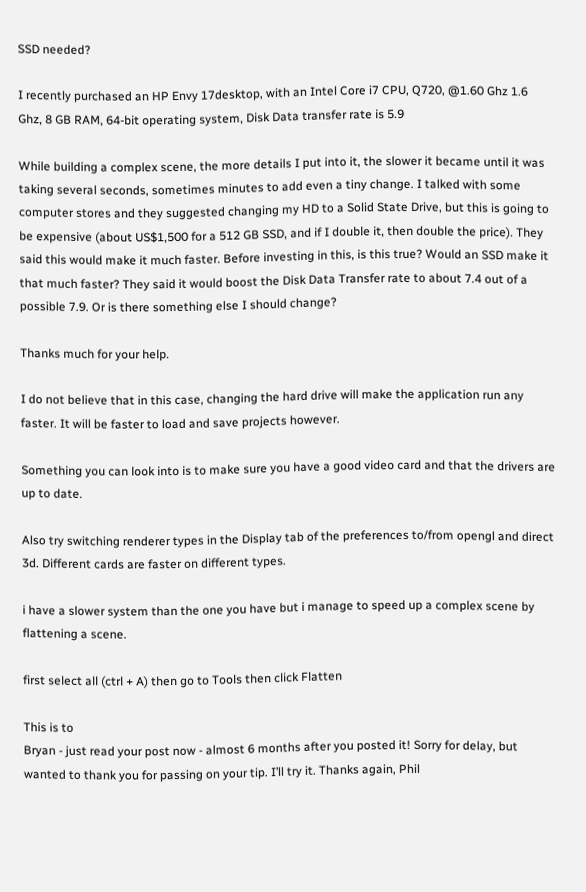SSD needed?

I recently purchased an HP Envy 17desktop, with an Intel Core i7 CPU, Q720, @1.60 Ghz 1.6 Ghz, 8 GB RAM, 64-bit operating system, Disk Data transfer rate is 5.9

While building a complex scene, the more details I put into it, the slower it became until it was taking several seconds, sometimes minutes to add even a tiny change. I talked with some computer stores and they suggested changing my HD to a Solid State Drive, but this is going to be expensive (about US$1,500 for a 512 GB SSD, and if I double it, then double the price). They said this would make it much faster. Before investing in this, is this true? Would an SSD make it that much faster? They said it would boost the Disk Data Transfer rate to about 7.4 out of a possible 7.9. Or is there something else I should change?

Thanks much for your help.

I do not believe that in this case, changing the hard drive will make the application run any faster. It will be faster to load and save projects however.

Something you can look into is to make sure you have a good video card and that the drivers are up to date.

Also try switching renderer types in the Display tab of the preferences to/from opengl and direct 3d. Different cards are faster on different types.

i have a slower system than the one you have but i manage to speed up a complex scene by flattening a scene.

first select all (ctrl + A) then go to Tools then click Flatten

This is to
Bryan - just read your post now - almost 6 months after you posted it! Sorry for delay, but wanted to thank you for passing on your tip. I’ll try it. Thanks again, Phil